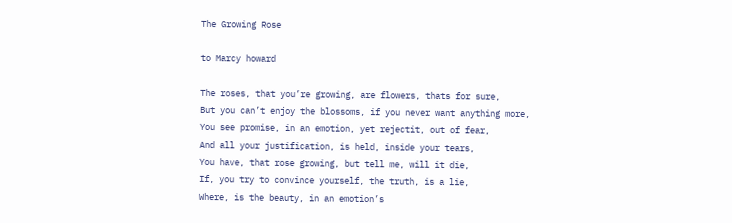The Growing Rose

to Marcy howard

The roses, that you’re growing, are flowers, thats for sure,
But you can’t enjoy the blossoms, if you never want anything more,
You see promise, in an emotion, yet rejectit, out of fear,
And all your justification, is held, inside your tears,
You have, that rose growing, but tell me, will it die,
If, you try to convince yourself, the truth, is a lie,
Where, is the beauty, in an emotion’s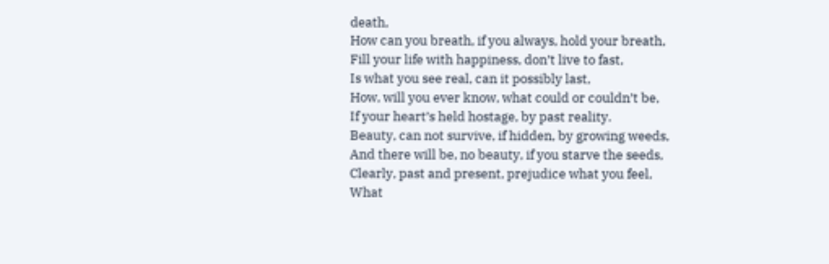death,
How can you breath, if you always, hold your breath,
Fill your life with happiness, don’t live to fast,
Is what you see real, can it possibly last,
How, will you ever know, what could or couldn’t be,
If your heart’s held hostage, by past reality.
Beauty, can not survive, if hidden, by growing weeds,
And there will be, no beauty, if you starve the seeds,
Clearly, past and present, prejudice what you feel,
What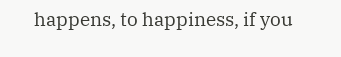happens, to happiness, if you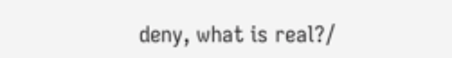deny, what is real?/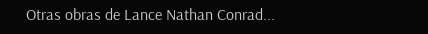Otras obras de Lance Nathan Conrad...